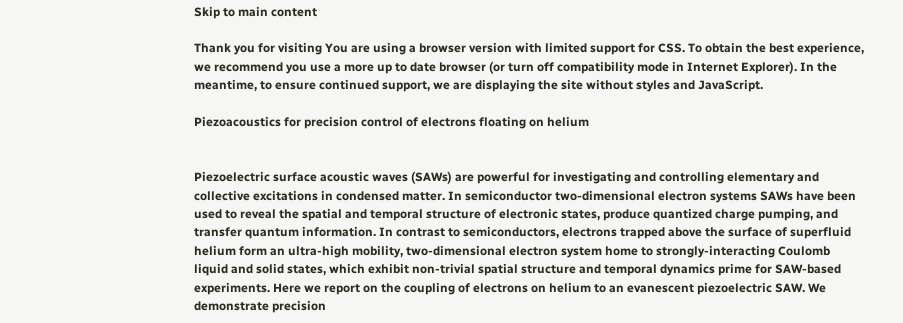Skip to main content

Thank you for visiting You are using a browser version with limited support for CSS. To obtain the best experience, we recommend you use a more up to date browser (or turn off compatibility mode in Internet Explorer). In the meantime, to ensure continued support, we are displaying the site without styles and JavaScript.

Piezoacoustics for precision control of electrons floating on helium


Piezoelectric surface acoustic waves (SAWs) are powerful for investigating and controlling elementary and collective excitations in condensed matter. In semiconductor two-dimensional electron systems SAWs have been used to reveal the spatial and temporal structure of electronic states, produce quantized charge pumping, and transfer quantum information. In contrast to semiconductors, electrons trapped above the surface of superfluid helium form an ultra-high mobility, two-dimensional electron system home to strongly-interacting Coulomb liquid and solid states, which exhibit non-trivial spatial structure and temporal dynamics prime for SAW-based experiments. Here we report on the coupling of electrons on helium to an evanescent piezoelectric SAW. We demonstrate precision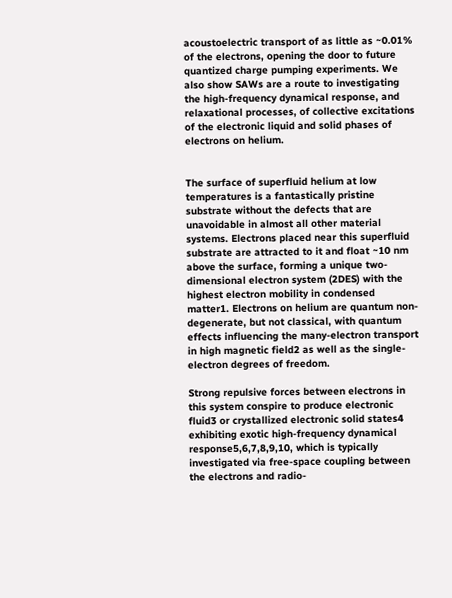acoustoelectric transport of as little as ~0.01% of the electrons, opening the door to future quantized charge pumping experiments. We also show SAWs are a route to investigating the high-frequency dynamical response, and relaxational processes, of collective excitations of the electronic liquid and solid phases of electrons on helium.


The surface of superfluid helium at low temperatures is a fantastically pristine substrate without the defects that are unavoidable in almost all other material systems. Electrons placed near this superfluid substrate are attracted to it and float ~10 nm above the surface, forming a unique two-dimensional electron system (2DES) with the highest electron mobility in condensed matter1. Electrons on helium are quantum non-degenerate, but not classical, with quantum effects influencing the many-electron transport in high magnetic field2 as well as the single-electron degrees of freedom.

Strong repulsive forces between electrons in this system conspire to produce electronic fluid3 or crystallized electronic solid states4 exhibiting exotic high-frequency dynamical response5,6,7,8,9,10, which is typically investigated via free-space coupling between the electrons and radio-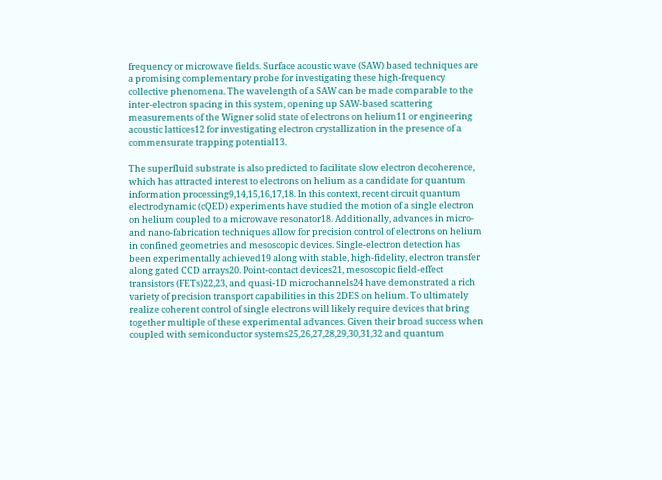frequency or microwave fields. Surface acoustic wave (SAW) based techniques are a promising complementary probe for investigating these high-frequency collective phenomena. The wavelength of a SAW can be made comparable to the inter-electron spacing in this system, opening up SAW-based scattering measurements of the Wigner solid state of electrons on helium11 or engineering acoustic lattices12 for investigating electron crystallization in the presence of a commensurate trapping potential13.

The superfluid substrate is also predicted to facilitate slow electron decoherence, which has attracted interest to electrons on helium as a candidate for quantum information processing9,14,15,16,17,18. In this context, recent circuit quantum electrodynamic (cQED) experiments have studied the motion of a single electron on helium coupled to a microwave resonator18. Additionally, advances in micro- and nano-fabrication techniques allow for precision control of electrons on helium in confined geometries and mesoscopic devices. Single-electron detection has been experimentally achieved19 along with stable, high-fidelity, electron transfer along gated CCD arrays20. Point-contact devices21, mesoscopic field-effect transistors (FETs)22,23, and quasi-1D microchannels24 have demonstrated a rich variety of precision transport capabilities in this 2DES on helium. To ultimately realize coherent control of single electrons will likely require devices that bring together multiple of these experimental advances. Given their broad success when coupled with semiconductor systems25,26,27,28,29,30,31,32 and quantum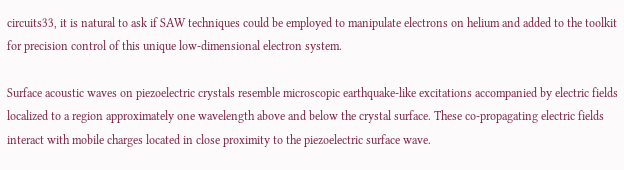circuits33, it is natural to ask if SAW techniques could be employed to manipulate electrons on helium and added to the toolkit for precision control of this unique low-dimensional electron system.

Surface acoustic waves on piezoelectric crystals resemble microscopic earthquake-like excitations accompanied by electric fields localized to a region approximately one wavelength above and below the crystal surface. These co-propagating electric fields interact with mobile charges located in close proximity to the piezoelectric surface wave.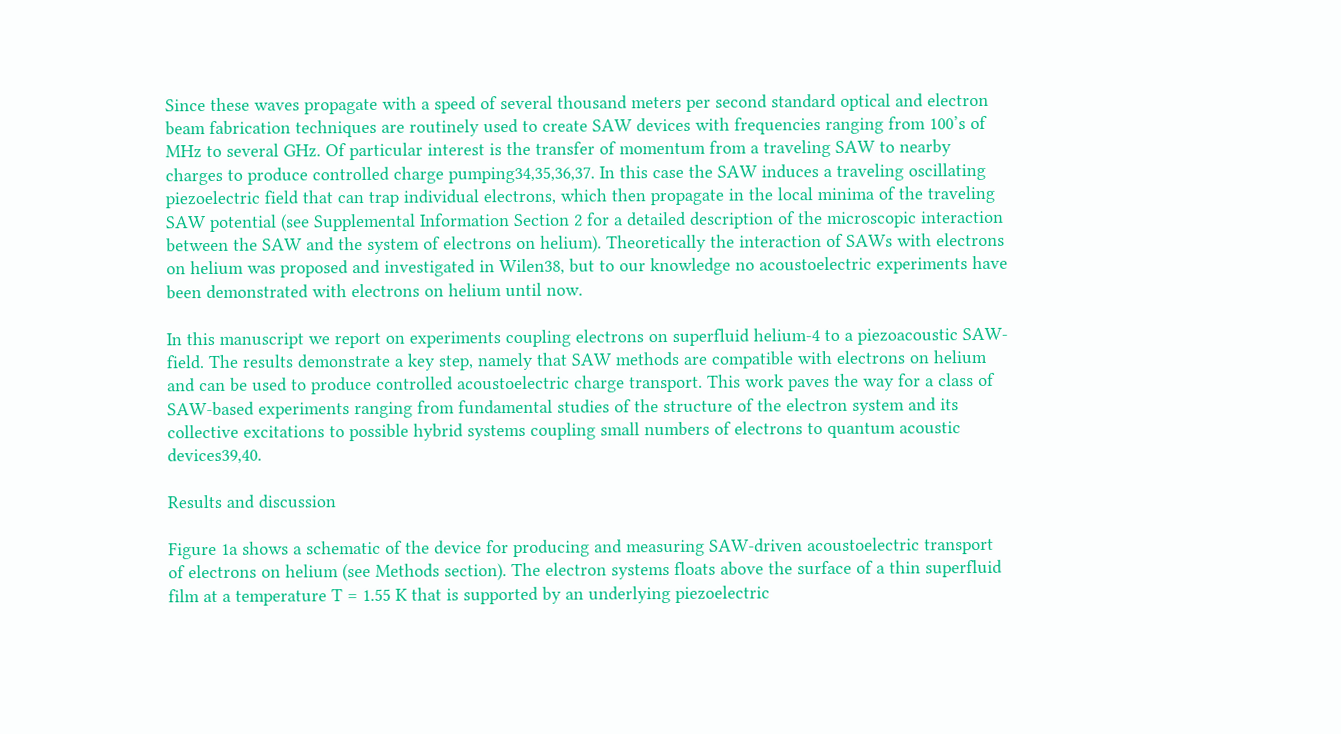Since these waves propagate with a speed of several thousand meters per second standard optical and electron beam fabrication techniques are routinely used to create SAW devices with frequencies ranging from 100’s of MHz to several GHz. Of particular interest is the transfer of momentum from a traveling SAW to nearby charges to produce controlled charge pumping34,35,36,37. In this case the SAW induces a traveling oscillating piezoelectric field that can trap individual electrons, which then propagate in the local minima of the traveling SAW potential (see Supplemental Information Section 2 for a detailed description of the microscopic interaction between the SAW and the system of electrons on helium). Theoretically the interaction of SAWs with electrons on helium was proposed and investigated in Wilen38, but to our knowledge no acoustoelectric experiments have been demonstrated with electrons on helium until now.

In this manuscript we report on experiments coupling electrons on superfluid helium-4 to a piezoacoustic SAW-field. The results demonstrate a key step, namely that SAW methods are compatible with electrons on helium and can be used to produce controlled acoustoelectric charge transport. This work paves the way for a class of SAW-based experiments ranging from fundamental studies of the structure of the electron system and its collective excitations to possible hybrid systems coupling small numbers of electrons to quantum acoustic devices39,40.

Results and discussion

Figure 1a shows a schematic of the device for producing and measuring SAW-driven acoustoelectric transport of electrons on helium (see Methods section). The electron systems floats above the surface of a thin superfluid film at a temperature T = 1.55 K that is supported by an underlying piezoelectric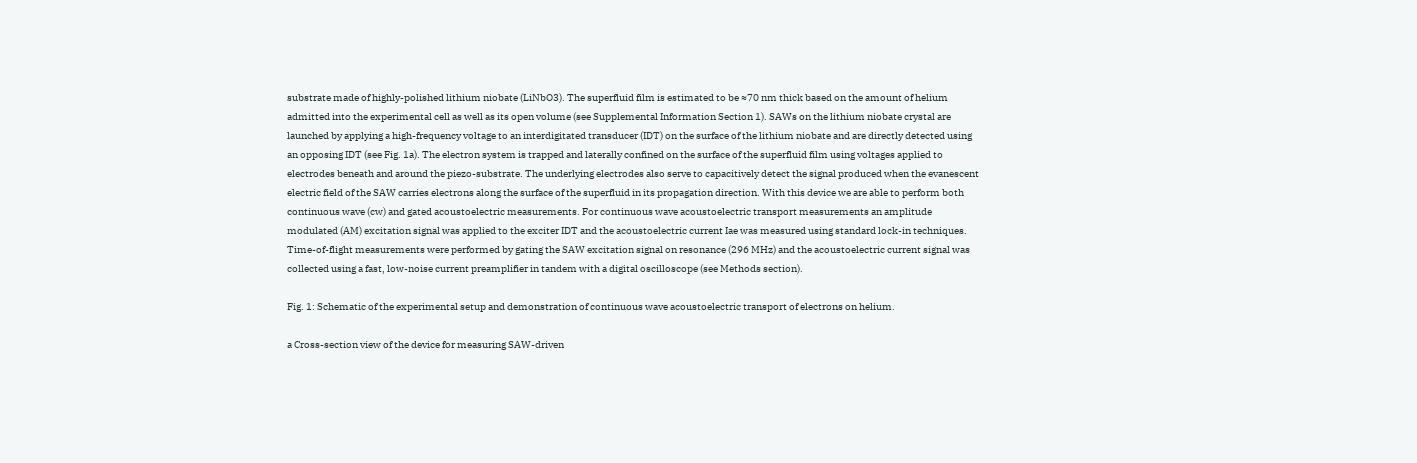substrate made of highly-polished lithium niobate (LiNbO3). The superfluid film is estimated to be ≈70 nm thick based on the amount of helium admitted into the experimental cell as well as its open volume (see Supplemental Information Section 1). SAWs on the lithium niobate crystal are launched by applying a high-frequency voltage to an interdigitated transducer (IDT) on the surface of the lithium niobate and are directly detected using an opposing IDT (see Fig. 1a). The electron system is trapped and laterally confined on the surface of the superfluid film using voltages applied to electrodes beneath and around the piezo-substrate. The underlying electrodes also serve to capacitively detect the signal produced when the evanescent electric field of the SAW carries electrons along the surface of the superfluid in its propagation direction. With this device we are able to perform both continuous wave (cw) and gated acoustoelectric measurements. For continuous wave acoustoelectric transport measurements an amplitude modulated (AM) excitation signal was applied to the exciter IDT and the acoustoelectric current Iae was measured using standard lock-in techniques. Time-of-flight measurements were performed by gating the SAW excitation signal on resonance (296 MHz) and the acoustoelectric current signal was collected using a fast, low-noise current preamplifier in tandem with a digital oscilloscope (see Methods section).

Fig. 1: Schematic of the experimental setup and demonstration of continuous wave acoustoelectric transport of electrons on helium.

a Cross-section view of the device for measuring SAW-driven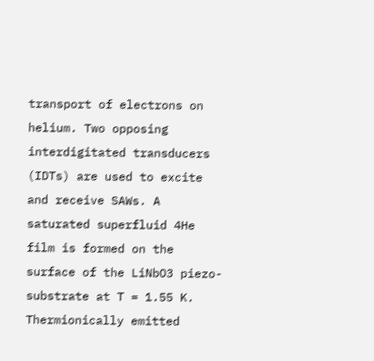transport of electrons on helium. Two opposing interdigitated transducers (IDTs) are used to excite and receive SAWs. A saturated superfluid 4He film is formed on the surface of the LiNbO3 piezo-substrate at T = 1.55 K. Thermionically emitted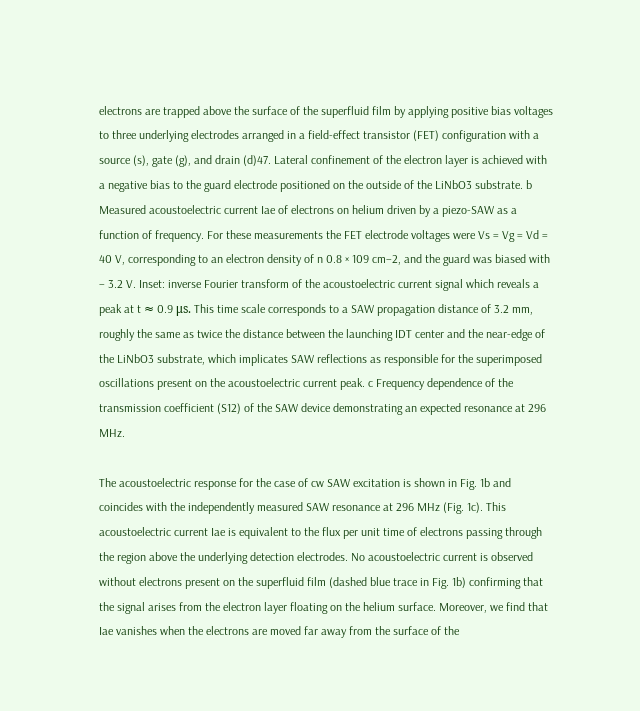electrons are trapped above the surface of the superfluid film by applying positive bias voltages to three underlying electrodes arranged in a field-effect transistor (FET) configuration with a source (s), gate (g), and drain (d)47. Lateral confinement of the electron layer is achieved with a negative bias to the guard electrode positioned on the outside of the LiNbO3 substrate. b Measured acoustoelectric current Iae of electrons on helium driven by a piezo-SAW as a function of frequency. For these measurements the FET electrode voltages were Vs = Vg = Vd = 40 V, corresponding to an electron density of n 0.8 × 109 cm−2, and the guard was biased with − 3.2 V. Inset: inverse Fourier transform of the acoustoelectric current signal which reveals a peak at t ≈ 0.9 μs. This time scale corresponds to a SAW propagation distance of 3.2 mm, roughly the same as twice the distance between the launching IDT center and the near-edge of the LiNbO3 substrate, which implicates SAW reflections as responsible for the superimposed oscillations present on the acoustoelectric current peak. c Frequency dependence of the transmission coefficient (S12) of the SAW device demonstrating an expected resonance at 296 MHz.

The acoustoelectric response for the case of cw SAW excitation is shown in Fig. 1b and coincides with the independently measured SAW resonance at 296 MHz (Fig. 1c). This acoustoelectric current Iae is equivalent to the flux per unit time of electrons passing through the region above the underlying detection electrodes. No acoustoelectric current is observed without electrons present on the superfluid film (dashed blue trace in Fig. 1b) confirming that the signal arises from the electron layer floating on the helium surface. Moreover, we find that Iae vanishes when the electrons are moved far away from the surface of the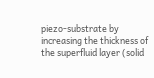piezo-substrate by increasing the thickness of the superfluid layer (solid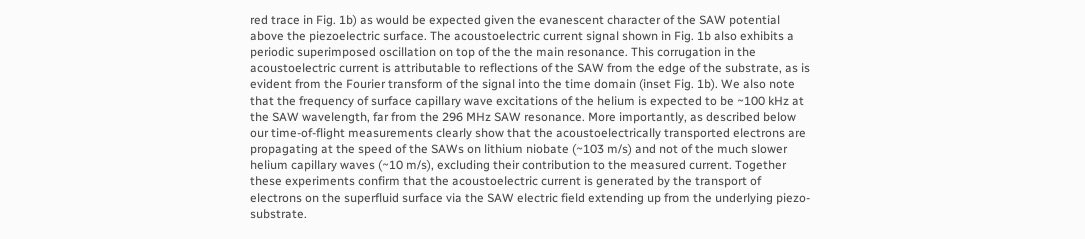red trace in Fig. 1b) as would be expected given the evanescent character of the SAW potential above the piezoelectric surface. The acoustoelectric current signal shown in Fig. 1b also exhibits a periodic superimposed oscillation on top of the the main resonance. This corrugation in the acoustoelectric current is attributable to reflections of the SAW from the edge of the substrate, as is evident from the Fourier transform of the signal into the time domain (inset Fig. 1b). We also note that the frequency of surface capillary wave excitations of the helium is expected to be ~100 kHz at the SAW wavelength, far from the 296 MHz SAW resonance. More importantly, as described below our time-of-flight measurements clearly show that the acoustoelectrically transported electrons are propagating at the speed of the SAWs on lithium niobate (~103 m/s) and not of the much slower helium capillary waves (~10 m/s), excluding their contribution to the measured current. Together these experiments confirm that the acoustoelectric current is generated by the transport of electrons on the superfluid surface via the SAW electric field extending up from the underlying piezo-substrate.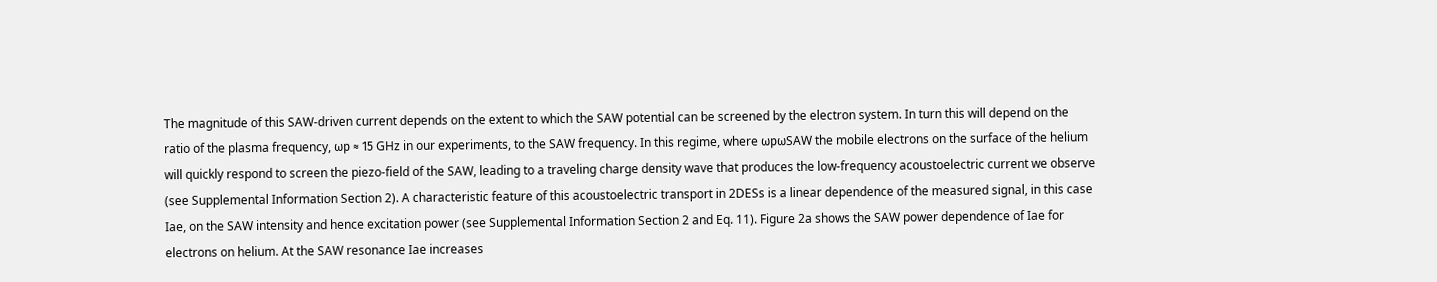The magnitude of this SAW-driven current depends on the extent to which the SAW potential can be screened by the electron system. In turn this will depend on the ratio of the plasma frequency, ωp ≈ 15 GHz in our experiments, to the SAW frequency. In this regime, where ωpωSAW the mobile electrons on the surface of the helium will quickly respond to screen the piezo-field of the SAW, leading to a traveling charge density wave that produces the low-frequency acoustoelectric current we observe (see Supplemental Information Section 2). A characteristic feature of this acoustoelectric transport in 2DESs is a linear dependence of the measured signal, in this case Iae, on the SAW intensity and hence excitation power (see Supplemental Information Section 2 and Eq. 11). Figure 2a shows the SAW power dependence of Iae for electrons on helium. At the SAW resonance Iae increases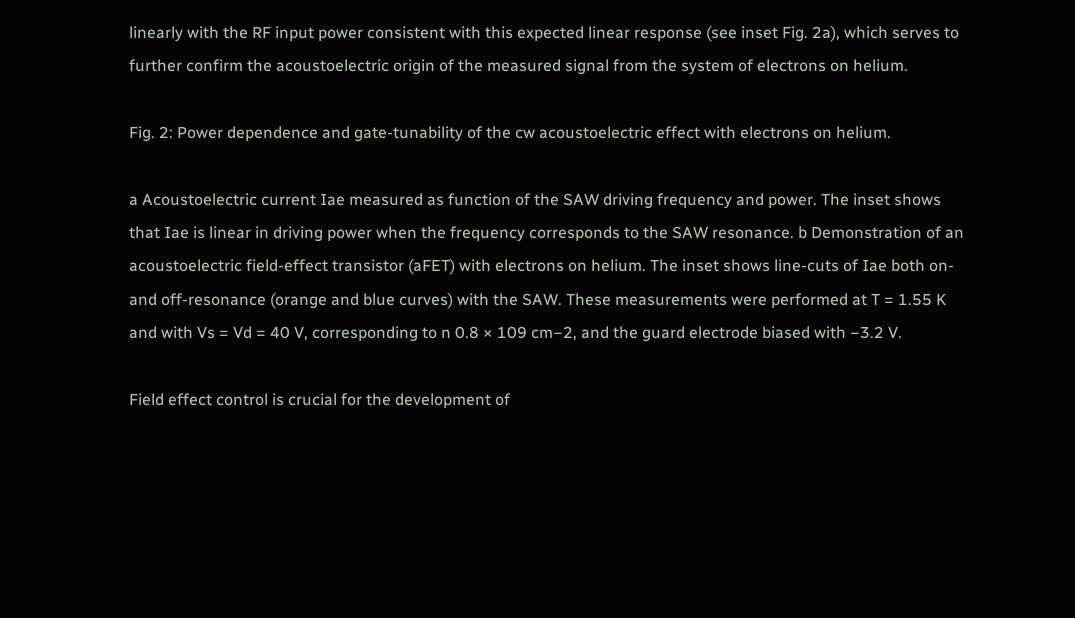linearly with the RF input power consistent with this expected linear response (see inset Fig. 2a), which serves to further confirm the acoustoelectric origin of the measured signal from the system of electrons on helium.

Fig. 2: Power dependence and gate-tunability of the cw acoustoelectric effect with electrons on helium.

a Acoustoelectric current Iae measured as function of the SAW driving frequency and power. The inset shows that Iae is linear in driving power when the frequency corresponds to the SAW resonance. b Demonstration of an acoustoelectric field-effect transistor (aFET) with electrons on helium. The inset shows line-cuts of Iae both on- and off-resonance (orange and blue curves) with the SAW. These measurements were performed at T = 1.55 K and with Vs = Vd = 40 V, corresponding to n 0.8 × 109 cm−2, and the guard electrode biased with −3.2 V.

Field effect control is crucial for the development of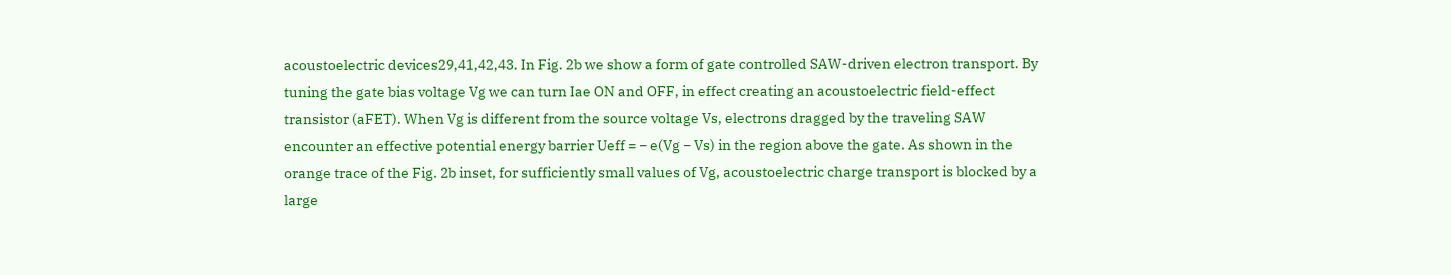acoustoelectric devices29,41,42,43. In Fig. 2b we show a form of gate controlled SAW-driven electron transport. By tuning the gate bias voltage Vg we can turn Iae ON and OFF, in effect creating an acoustoelectric field-effect transistor (aFET). When Vg is different from the source voltage Vs, electrons dragged by the traveling SAW encounter an effective potential energy barrier Ueff = − e(Vg − Vs) in the region above the gate. As shown in the orange trace of the Fig. 2b inset, for sufficiently small values of Vg, acoustoelectric charge transport is blocked by a large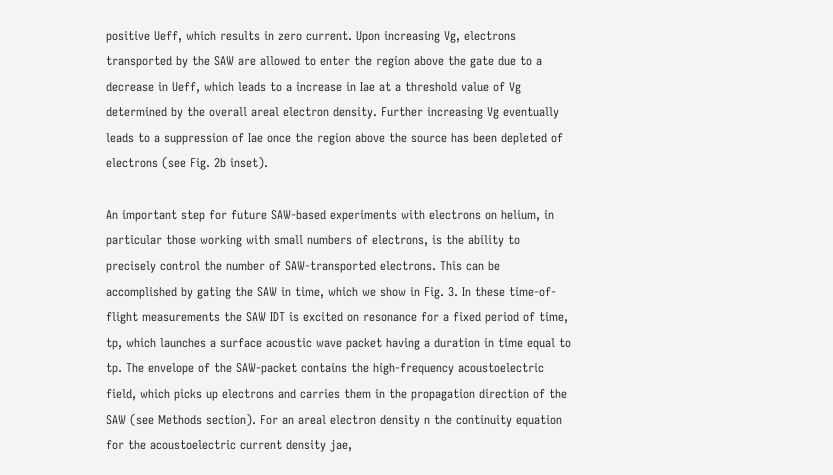positive Ueff, which results in zero current. Upon increasing Vg, electrons transported by the SAW are allowed to enter the region above the gate due to a decrease in Ueff, which leads to a increase in Iae at a threshold value of Vg determined by the overall areal electron density. Further increasing Vg eventually leads to a suppression of Iae once the region above the source has been depleted of electrons (see Fig. 2b inset).

An important step for future SAW-based experiments with electrons on helium, in particular those working with small numbers of electrons, is the ability to precisely control the number of SAW-transported electrons. This can be accomplished by gating the SAW in time, which we show in Fig. 3. In these time-of-flight measurements the SAW IDT is excited on resonance for a fixed period of time, tp, which launches a surface acoustic wave packet having a duration in time equal to tp. The envelope of the SAW-packet contains the high-frequency acoustoelectric field, which picks up electrons and carries them in the propagation direction of the SAW (see Methods section). For an areal electron density n the continuity equation for the acoustoelectric current density jae,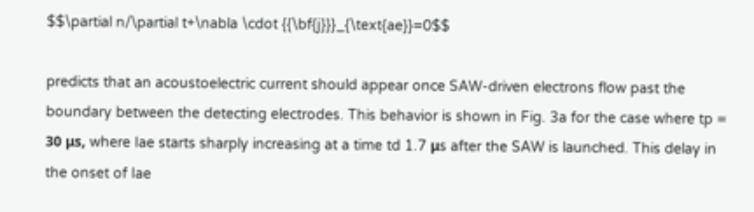$$\partial n/\partial t+\nabla \cdot {{\bf{j}}}_{\text{ae}}=0$$

predicts that an acoustoelectric current should appear once SAW-driven electrons flow past the boundary between the detecting electrodes. This behavior is shown in Fig. 3a for the case where tp = 30 μs, where Iae starts sharply increasing at a time td 1.7 μs after the SAW is launched. This delay in the onset of Iae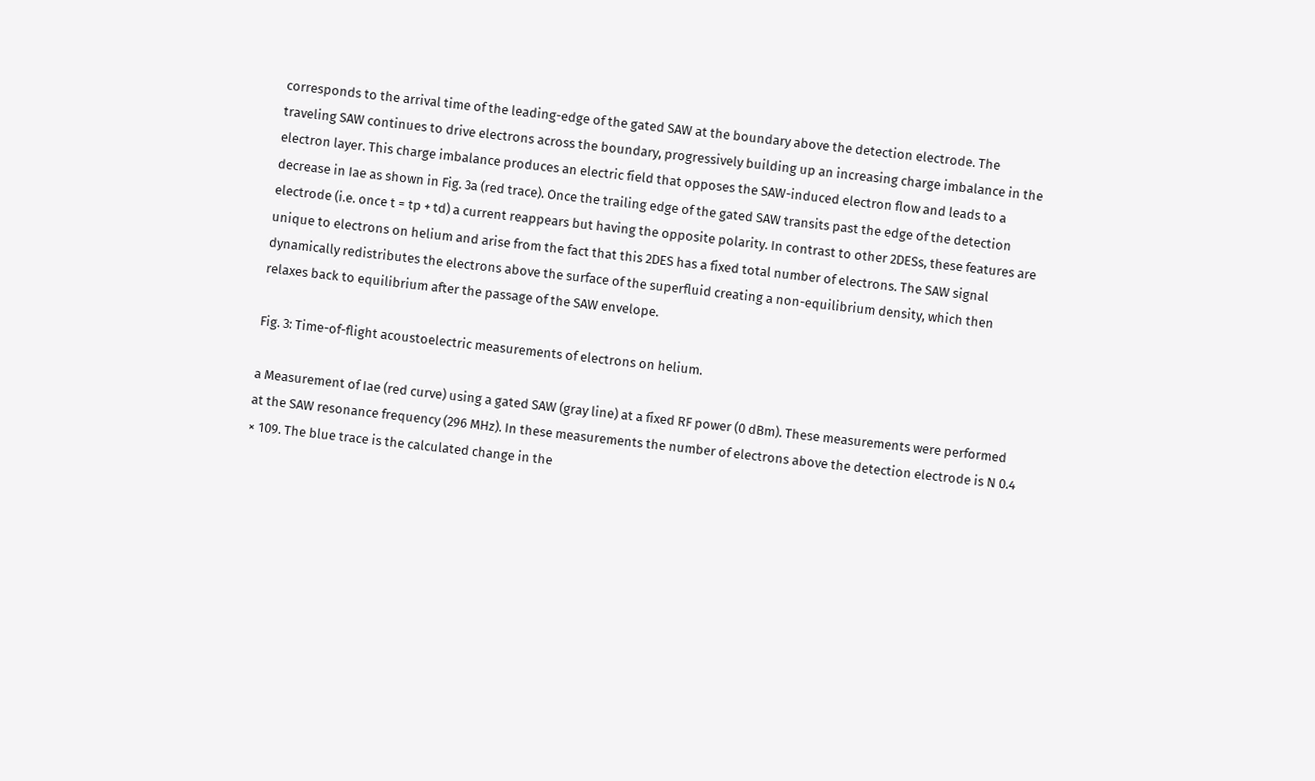corresponds to the arrival time of the leading-edge of the gated SAW at the boundary above the detection electrode. The traveling SAW continues to drive electrons across the boundary, progressively building up an increasing charge imbalance in the electron layer. This charge imbalance produces an electric field that opposes the SAW-induced electron flow and leads to a decrease in Iae as shown in Fig. 3a (red trace). Once the trailing edge of the gated SAW transits past the edge of the detection electrode (i.e. once t = tp + td) a current reappears but having the opposite polarity. In contrast to other 2DESs, these features are unique to electrons on helium and arise from the fact that this 2DES has a fixed total number of electrons. The SAW signal dynamically redistributes the electrons above the surface of the superfluid creating a non-equilibrium density, which then relaxes back to equilibrium after the passage of the SAW envelope.

Fig. 3: Time-of-flight acoustoelectric measurements of electrons on helium.

a Measurement of Iae (red curve) using a gated SAW (gray line) at a fixed RF power (0 dBm). These measurements were performed at the SAW resonance frequency (296 MHz). In these measurements the number of electrons above the detection electrode is N 0.4 × 109. The blue trace is the calculated change in the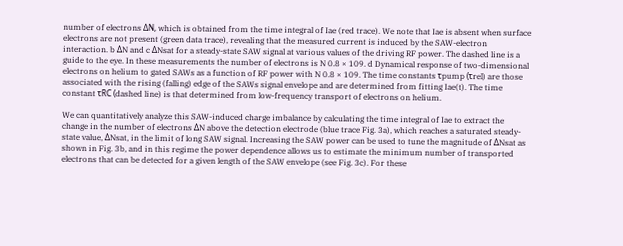number of electrons ΔN, which is obtained from the time integral of Iae (red trace). We note that Iae is absent when surface electrons are not present (green data trace), revealing that the measured current is induced by the SAW-electron interaction. b ΔN and c ΔNsat for a steady-state SAW signal at various values of the driving RF power. The dashed line is a guide to the eye. In these measurements the number of electrons is N 0.8 × 109. d Dynamical response of two-dimensional electrons on helium to gated SAWs as a function of RF power with N 0.8 × 109. The time constants τpump (τrel) are those associated with the rising (falling) edge of the SAWs signal envelope and are determined from fitting Iae(t). The time constant τRC (dashed line) is that determined from low-frequency transport of electrons on helium.

We can quantitatively analyze this SAW-induced charge imbalance by calculating the time integral of Iae to extract the change in the number of electrons ΔN above the detection electrode (blue trace Fig. 3a), which reaches a saturated steady-state value, ΔNsat, in the limit of long SAW signal. Increasing the SAW power can be used to tune the magnitude of ΔNsat as shown in Fig. 3b, and in this regime the power dependence allows us to estimate the minimum number of transported electrons that can be detected for a given length of the SAW envelope (see Fig. 3c). For these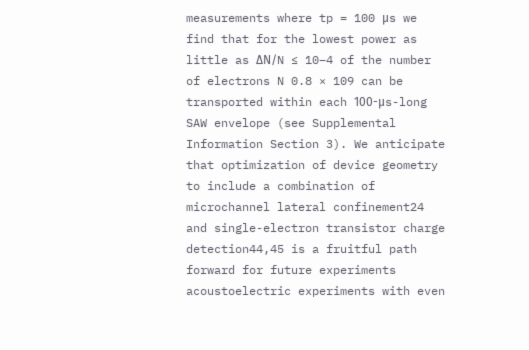measurements where tp = 100 μs we find that for the lowest power as little as ΔN/N ≤ 10−4 of the number of electrons N 0.8 × 109 can be transported within each 100-μs-long SAW envelope (see Supplemental Information Section 3). We anticipate that optimization of device geometry to include a combination of microchannel lateral confinement24 and single-electron transistor charge detection44,45 is a fruitful path forward for future experiments acoustoelectric experiments with even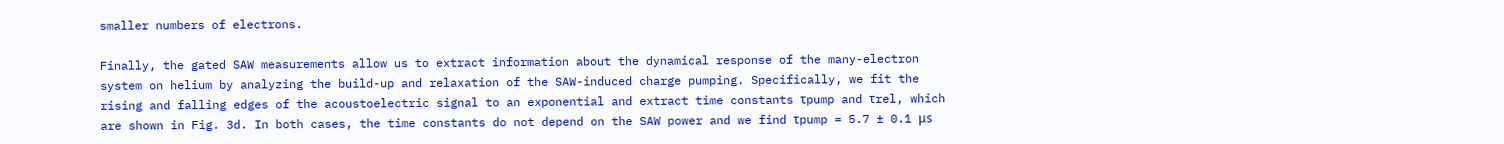smaller numbers of electrons.

Finally, the gated SAW measurements allow us to extract information about the dynamical response of the many-electron system on helium by analyzing the build-up and relaxation of the SAW-induced charge pumping. Specifically, we fit the rising and falling edges of the acoustoelectric signal to an exponential and extract time constants τpump and τrel, which are shown in Fig. 3d. In both cases, the time constants do not depend on the SAW power and we find τpump = 5.7 ± 0.1 μs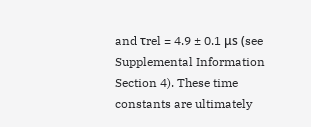and τrel = 4.9 ± 0.1 μs (see Supplemental Information Section 4). These time constants are ultimately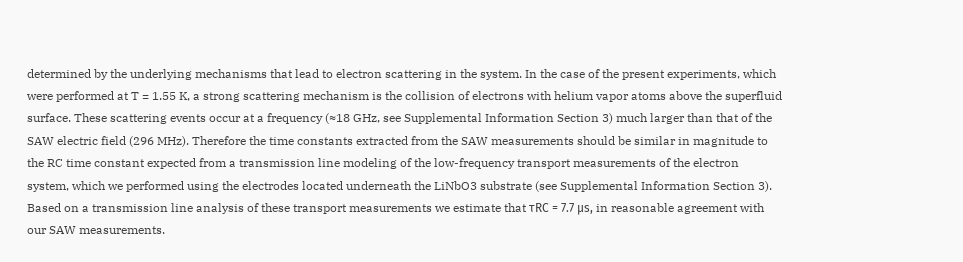determined by the underlying mechanisms that lead to electron scattering in the system. In the case of the present experiments, which were performed at T = 1.55 K, a strong scattering mechanism is the collision of electrons with helium vapor atoms above the superfluid surface. These scattering events occur at a frequency (≈18 GHz, see Supplemental Information Section 3) much larger than that of the SAW electric field (296 MHz). Therefore the time constants extracted from the SAW measurements should be similar in magnitude to the RC time constant expected from a transmission line modeling of the low-frequency transport measurements of the electron system, which we performed using the electrodes located underneath the LiNbO3 substrate (see Supplemental Information Section 3). Based on a transmission line analysis of these transport measurements we estimate that τRC = 7.7 μs, in reasonable agreement with our SAW measurements.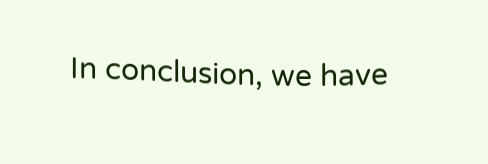In conclusion, we have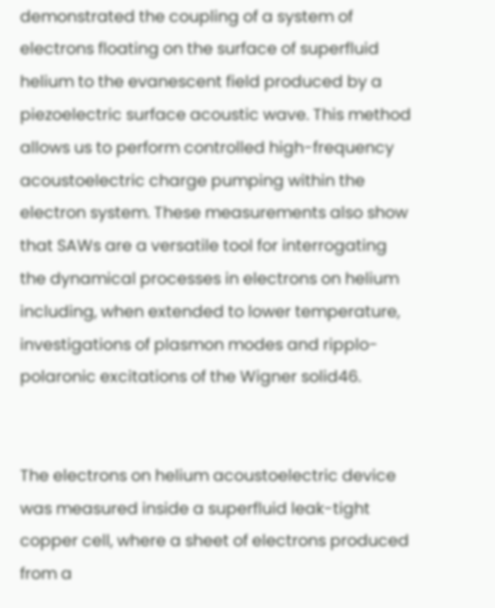demonstrated the coupling of a system of electrons floating on the surface of superfluid helium to the evanescent field produced by a piezoelectric surface acoustic wave. This method allows us to perform controlled high-frequency acoustoelectric charge pumping within the electron system. These measurements also show that SAWs are a versatile tool for interrogating the dynamical processes in electrons on helium including, when extended to lower temperature, investigations of plasmon modes and ripplo-polaronic excitations of the Wigner solid46.


The electrons on helium acoustoelectric device was measured inside a superfluid leak-tight copper cell, where a sheet of electrons produced from a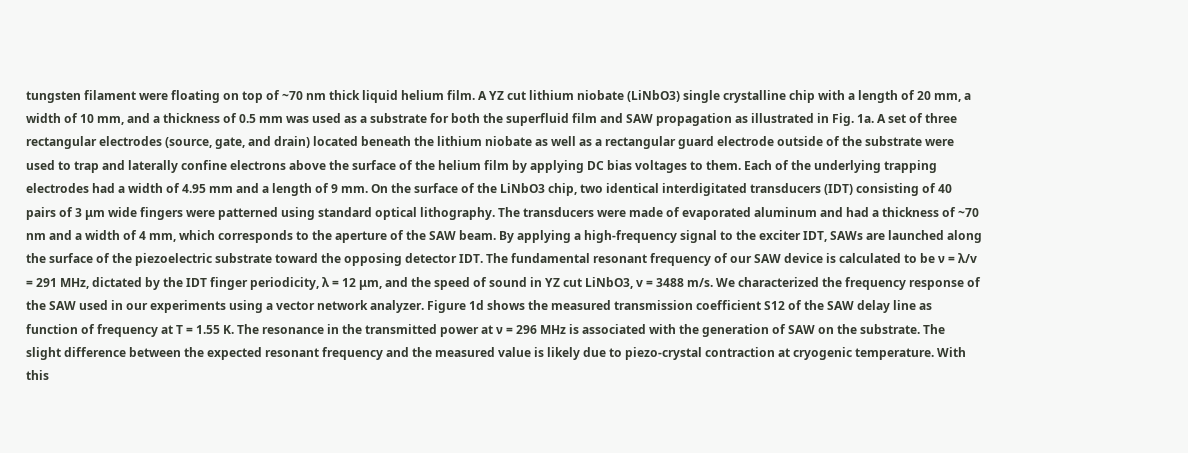tungsten filament were floating on top of ~70 nm thick liquid helium film. A YZ cut lithium niobate (LiNbO3) single crystalline chip with a length of 20 mm, a width of 10 mm, and a thickness of 0.5 mm was used as a substrate for both the superfluid film and SAW propagation as illustrated in Fig. 1a. A set of three rectangular electrodes (source, gate, and drain) located beneath the lithium niobate as well as a rectangular guard electrode outside of the substrate were used to trap and laterally confine electrons above the surface of the helium film by applying DC bias voltages to them. Each of the underlying trapping electrodes had a width of 4.95 mm and a length of 9 mm. On the surface of the LiNbO3 chip, two identical interdigitated transducers (IDT) consisting of 40 pairs of 3 μm wide fingers were patterned using standard optical lithography. The transducers were made of evaporated aluminum and had a thickness of ~70 nm and a width of 4 mm, which corresponds to the aperture of the SAW beam. By applying a high-frequency signal to the exciter IDT, SAWs are launched along the surface of the piezoelectric substrate toward the opposing detector IDT. The fundamental resonant frequency of our SAW device is calculated to be ν = λ/v = 291 MHz, dictated by the IDT finger periodicity, λ = 12 μm, and the speed of sound in YZ cut LiNbO3, v = 3488 m/s. We characterized the frequency response of the SAW used in our experiments using a vector network analyzer. Figure 1d shows the measured transmission coefficient S12 of the SAW delay line as function of frequency at T = 1.55 K. The resonance in the transmitted power at ν = 296 MHz is associated with the generation of SAW on the substrate. The slight difference between the expected resonant frequency and the measured value is likely due to piezo-crystal contraction at cryogenic temperature. With this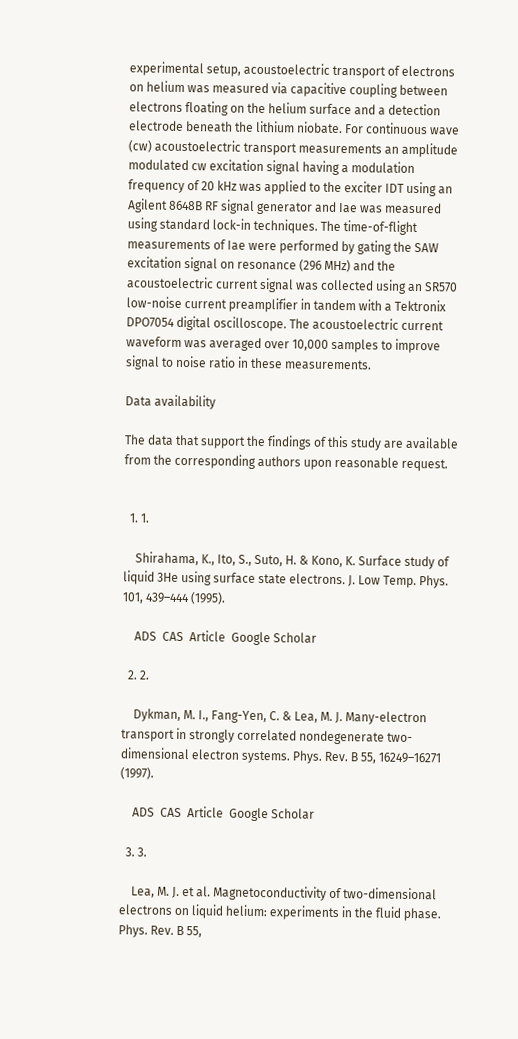experimental setup, acoustoelectric transport of electrons on helium was measured via capacitive coupling between electrons floating on the helium surface and a detection electrode beneath the lithium niobate. For continuous wave (cw) acoustoelectric transport measurements an amplitude modulated cw excitation signal having a modulation frequency of 20 kHz was applied to the exciter IDT using an Agilent 8648B RF signal generator and Iae was measured using standard lock-in techniques. The time-of-flight measurements of Iae were performed by gating the SAW excitation signal on resonance (296 MHz) and the acoustoelectric current signal was collected using an SR570 low-noise current preamplifier in tandem with a Tektronix DPO7054 digital oscilloscope. The acoustoelectric current waveform was averaged over 10,000 samples to improve signal to noise ratio in these measurements.

Data availability

The data that support the findings of this study are available from the corresponding authors upon reasonable request.


  1. 1.

    Shirahama, K., Ito, S., Suto, H. & Kono, K. Surface study of liquid 3He using surface state electrons. J. Low Temp. Phys. 101, 439–444 (1995).

    ADS  CAS  Article  Google Scholar

  2. 2.

    Dykman, M. I., Fang-Yen, C. & Lea, M. J. Many-electron transport in strongly correlated nondegenerate two-dimensional electron systems. Phys. Rev. B 55, 16249–16271 (1997).

    ADS  CAS  Article  Google Scholar

  3. 3.

    Lea, M. J. et al. Magnetoconductivity of two-dimensional electrons on liquid helium: experiments in the fluid phase. Phys. Rev. B 55,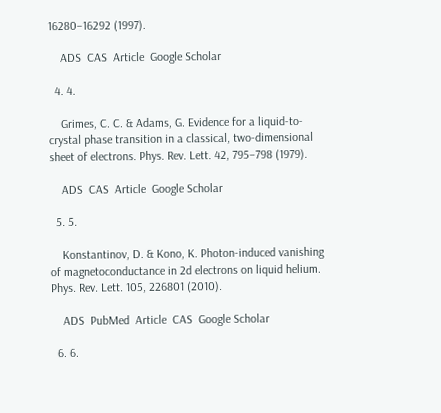16280–16292 (1997).

    ADS  CAS  Article  Google Scholar

  4. 4.

    Grimes, C. C. & Adams, G. Evidence for a liquid-to-crystal phase transition in a classical, two-dimensional sheet of electrons. Phys. Rev. Lett. 42, 795–798 (1979).

    ADS  CAS  Article  Google Scholar

  5. 5.

    Konstantinov, D. & Kono, K. Photon-induced vanishing of magnetoconductance in 2d electrons on liquid helium. Phys. Rev. Lett. 105, 226801 (2010).

    ADS  PubMed  Article  CAS  Google Scholar

  6. 6.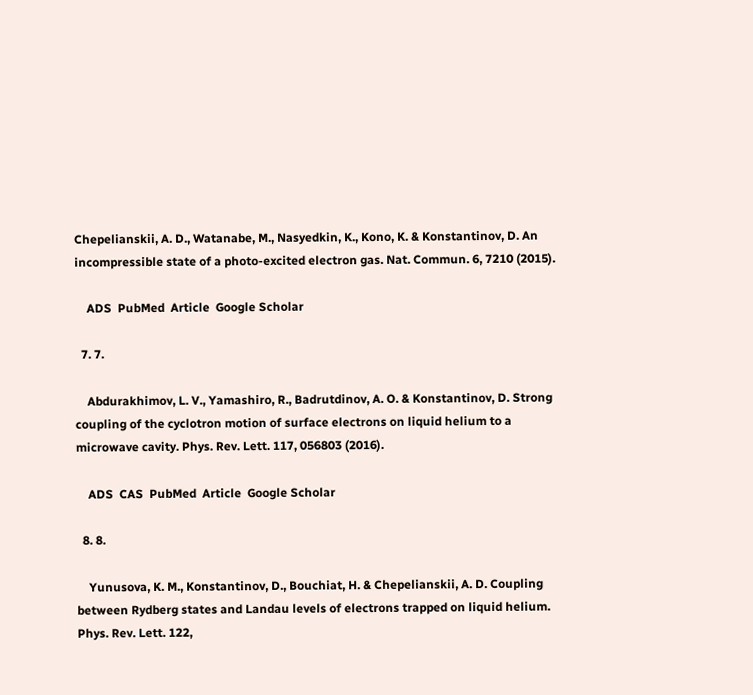Chepelianskii, A. D., Watanabe, M., Nasyedkin, K., Kono, K. & Konstantinov, D. An incompressible state of a photo-excited electron gas. Nat. Commun. 6, 7210 (2015).

    ADS  PubMed  Article  Google Scholar

  7. 7.

    Abdurakhimov, L. V., Yamashiro, R., Badrutdinov, A. O. & Konstantinov, D. Strong coupling of the cyclotron motion of surface electrons on liquid helium to a microwave cavity. Phys. Rev. Lett. 117, 056803 (2016).

    ADS  CAS  PubMed  Article  Google Scholar

  8. 8.

    Yunusova, K. M., Konstantinov, D., Bouchiat, H. & Chepelianskii, A. D. Coupling between Rydberg states and Landau levels of electrons trapped on liquid helium. Phys. Rev. Lett. 122,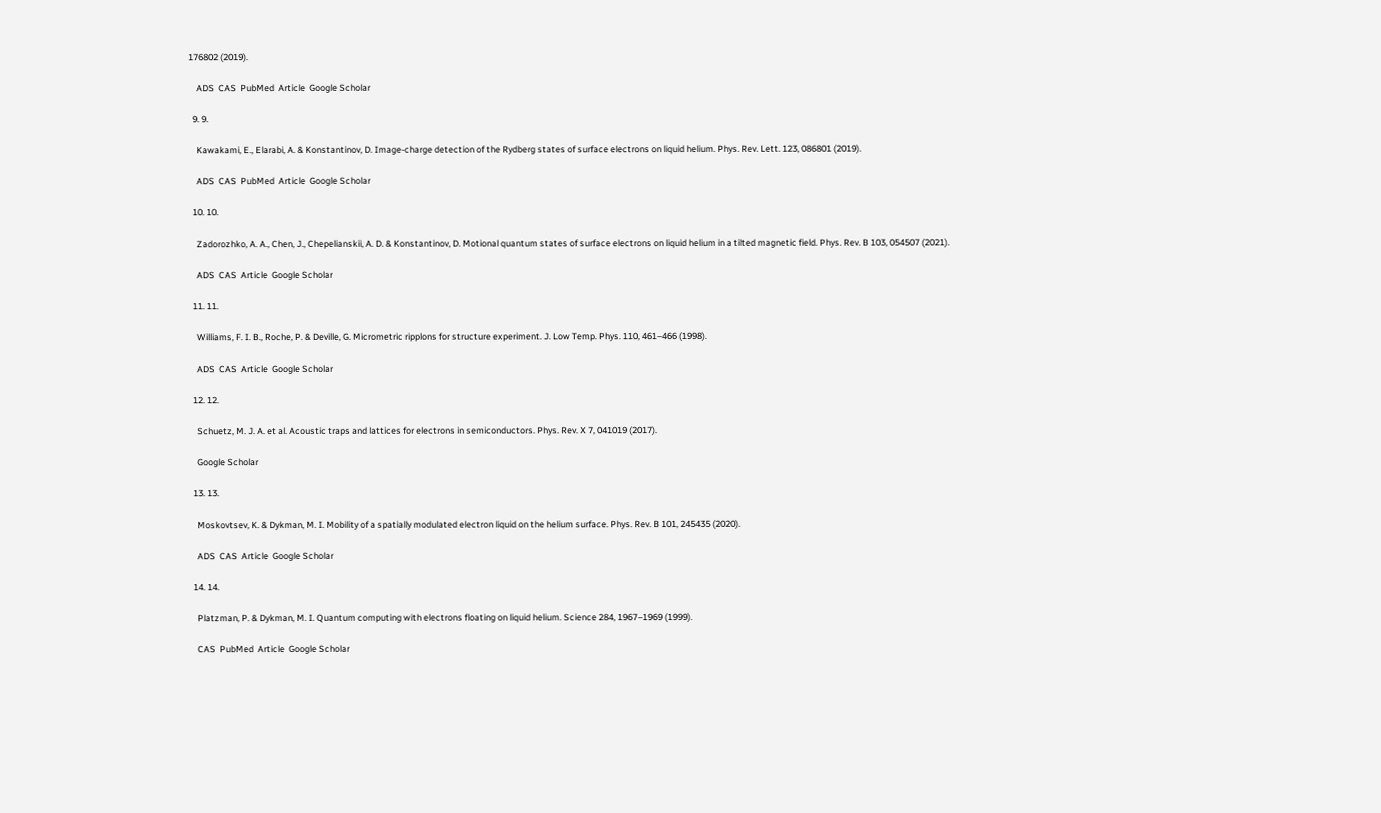176802 (2019).

    ADS  CAS  PubMed  Article  Google Scholar

  9. 9.

    Kawakami, E., Elarabi, A. & Konstantinov, D. Image-charge detection of the Rydberg states of surface electrons on liquid helium. Phys. Rev. Lett. 123, 086801 (2019).

    ADS  CAS  PubMed  Article  Google Scholar

  10. 10.

    Zadorozhko, A. A., Chen, J., Chepelianskii, A. D. & Konstantinov, D. Motional quantum states of surface electrons on liquid helium in a tilted magnetic field. Phys. Rev. B 103, 054507 (2021).

    ADS  CAS  Article  Google Scholar

  11. 11.

    Williams, F. I. B., Roche, P. & Deville, G. Micrometric ripplons for structure experiment. J. Low Temp. Phys. 110, 461–466 (1998).

    ADS  CAS  Article  Google Scholar

  12. 12.

    Schuetz, M. J. A. et al. Acoustic traps and lattices for electrons in semiconductors. Phys. Rev. X 7, 041019 (2017).

    Google Scholar

  13. 13.

    Moskovtsev, K. & Dykman, M. I. Mobility of a spatially modulated electron liquid on the helium surface. Phys. Rev. B 101, 245435 (2020).

    ADS  CAS  Article  Google Scholar

  14. 14.

    Platzman, P. & Dykman, M. I. Quantum computing with electrons floating on liquid helium. Science 284, 1967–1969 (1999).

    CAS  PubMed  Article  Google Scholar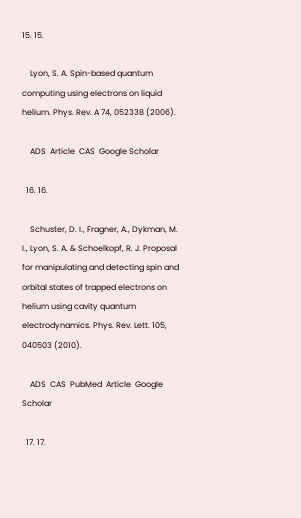15. 15.

    Lyon, S. A. Spin-based quantum computing using electrons on liquid helium. Phys. Rev. A 74, 052338 (2006).

    ADS  Article  CAS  Google Scholar

  16. 16.

    Schuster, D. I., Fragner, A., Dykman, M. I., Lyon, S. A. & Schoelkopf, R. J. Proposal for manipulating and detecting spin and orbital states of trapped electrons on helium using cavity quantum electrodynamics. Phys. Rev. Lett. 105, 040503 (2010).

    ADS  CAS  PubMed  Article  Google Scholar

  17. 17.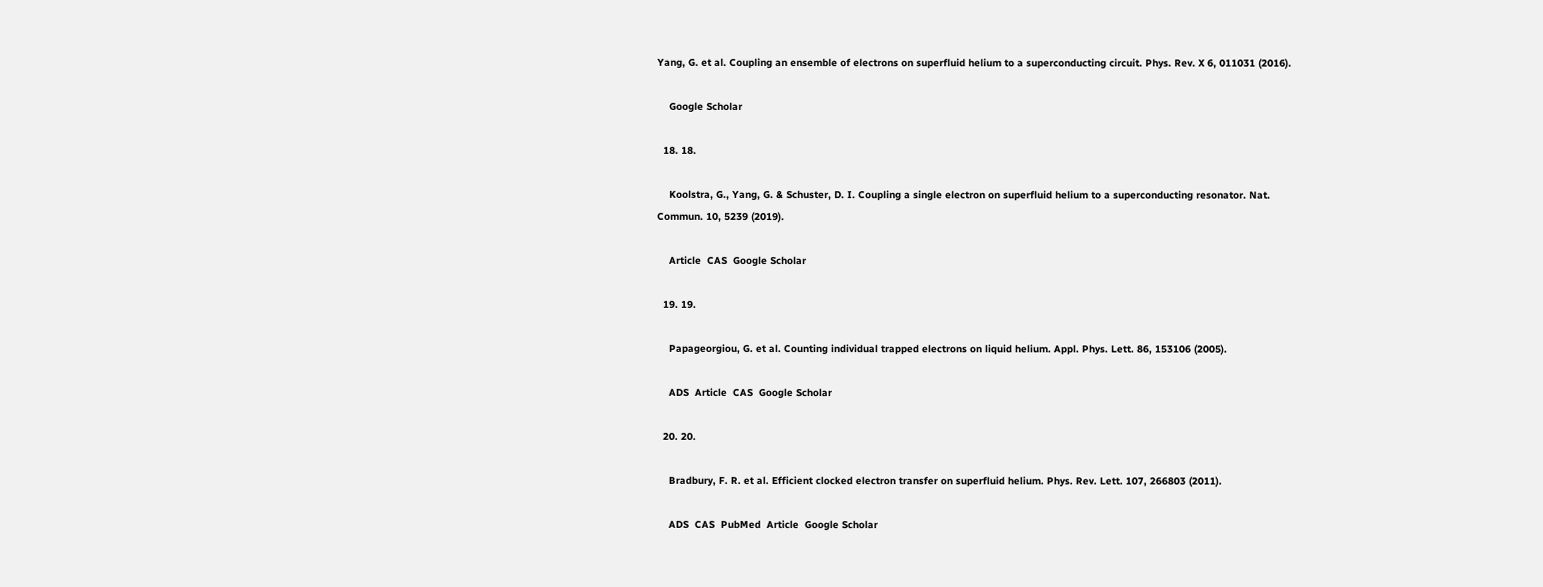Yang, G. et al. Coupling an ensemble of electrons on superfluid helium to a superconducting circuit. Phys. Rev. X 6, 011031 (2016).

    Google Scholar

  18. 18.

    Koolstra, G., Yang, G. & Schuster, D. I. Coupling a single electron on superfluid helium to a superconducting resonator. Nat. Commun. 10, 5239 (2019).

    Article  CAS  Google Scholar

  19. 19.

    Papageorgiou, G. et al. Counting individual trapped electrons on liquid helium. Appl. Phys. Lett. 86, 153106 (2005).

    ADS  Article  CAS  Google Scholar

  20. 20.

    Bradbury, F. R. et al. Efficient clocked electron transfer on superfluid helium. Phys. Rev. Lett. 107, 266803 (2011).

    ADS  CAS  PubMed  Article  Google Scholar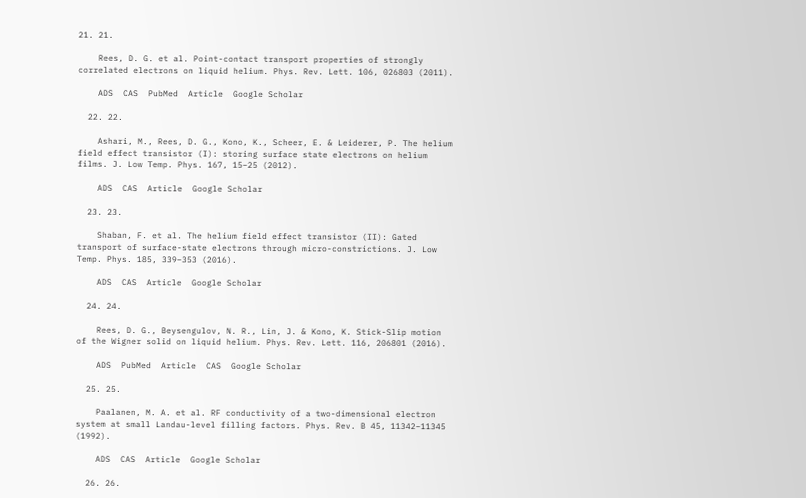21. 21.

    Rees, D. G. et al. Point-contact transport properties of strongly correlated electrons on liquid helium. Phys. Rev. Lett. 106, 026803 (2011).

    ADS  CAS  PubMed  Article  Google Scholar

  22. 22.

    Ashari, M., Rees, D. G., Kono, K., Scheer, E. & Leiderer, P. The helium field effect transistor (I): storing surface state electrons on helium films. J. Low Temp. Phys. 167, 15–25 (2012).

    ADS  CAS  Article  Google Scholar

  23. 23.

    Shaban, F. et al. The helium field effect transistor (II): Gated transport of surface-state electrons through micro-constrictions. J. Low Temp. Phys. 185, 339–353 (2016).

    ADS  CAS  Article  Google Scholar

  24. 24.

    Rees, D. G., Beysengulov, N. R., Lin, J. & Kono, K. Stick-Slip motion of the Wigner solid on liquid helium. Phys. Rev. Lett. 116, 206801 (2016).

    ADS  PubMed  Article  CAS  Google Scholar

  25. 25.

    Paalanen, M. A. et al. RF conductivity of a two-dimensional electron system at small Landau-level filling factors. Phys. Rev. B 45, 11342–11345 (1992).

    ADS  CAS  Article  Google Scholar

  26. 26.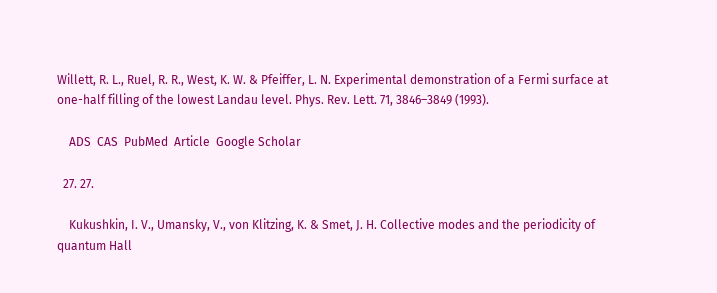Willett, R. L., Ruel, R. R., West, K. W. & Pfeiffer, L. N. Experimental demonstration of a Fermi surface at one-half filling of the lowest Landau level. Phys. Rev. Lett. 71, 3846–3849 (1993).

    ADS  CAS  PubMed  Article  Google Scholar

  27. 27.

    Kukushkin, I. V., Umansky, V., von Klitzing, K. & Smet, J. H. Collective modes and the periodicity of quantum Hall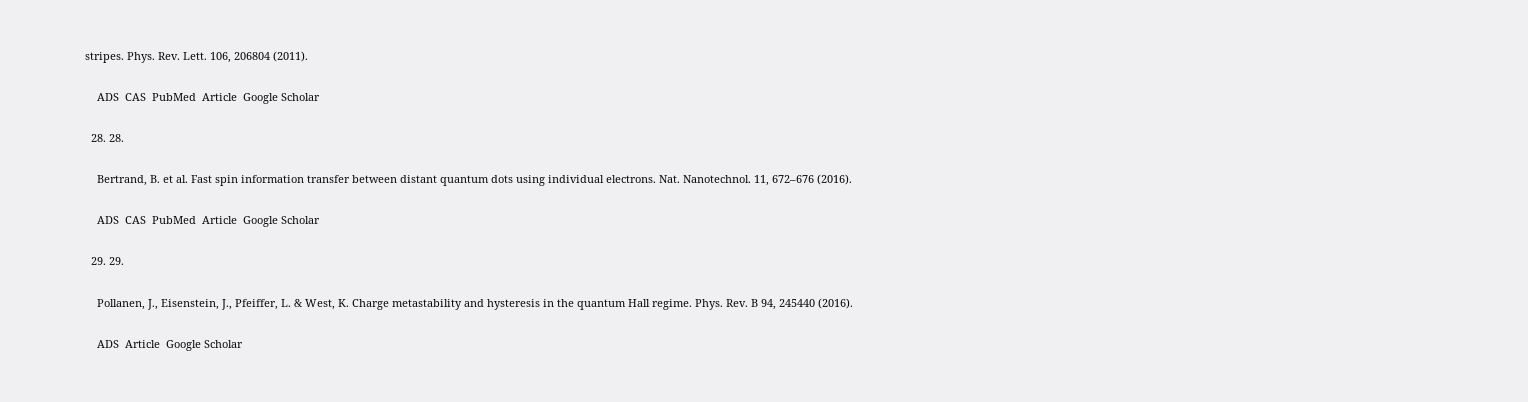stripes. Phys. Rev. Lett. 106, 206804 (2011).

    ADS  CAS  PubMed  Article  Google Scholar

  28. 28.

    Bertrand, B. et al. Fast spin information transfer between distant quantum dots using individual electrons. Nat. Nanotechnol. 11, 672–676 (2016).

    ADS  CAS  PubMed  Article  Google Scholar

  29. 29.

    Pollanen, J., Eisenstein, J., Pfeiffer, L. & West, K. Charge metastability and hysteresis in the quantum Hall regime. Phys. Rev. B 94, 245440 (2016).

    ADS  Article  Google Scholar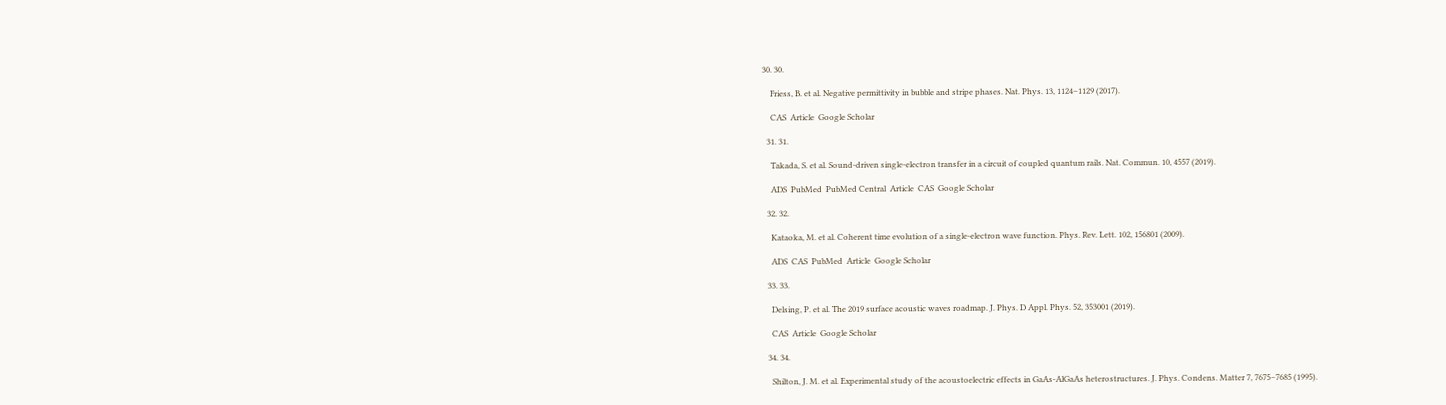30. 30.

    Friess, B. et al. Negative permittivity in bubble and stripe phases. Nat. Phys. 13, 1124–1129 (2017).

    CAS  Article  Google Scholar

  31. 31.

    Takada, S. et al. Sound-driven single-electron transfer in a circuit of coupled quantum rails. Nat. Commun. 10, 4557 (2019).

    ADS  PubMed  PubMed Central  Article  CAS  Google Scholar

  32. 32.

    Kataoka, M. et al. Coherent time evolution of a single-electron wave function. Phys. Rev. Lett. 102, 156801 (2009).

    ADS  CAS  PubMed  Article  Google Scholar

  33. 33.

    Delsing, P. et al. The 2019 surface acoustic waves roadmap. J. Phys. D Appl. Phys. 52, 353001 (2019).

    CAS  Article  Google Scholar

  34. 34.

    Shilton, J. M. et al. Experimental study of the acoustoelectric effects in GaAs-AlGaAs heterostructures. J. Phys. Condens. Matter 7, 7675–7685 (1995).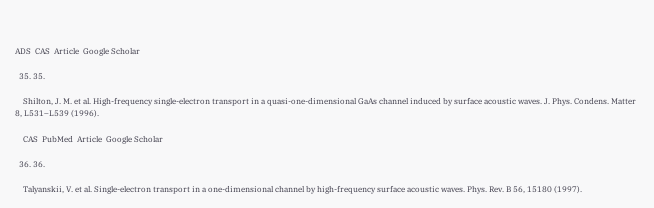ADS  CAS  Article  Google Scholar

  35. 35.

    Shilton, J. M. et al. High-frequency single-electron transport in a quasi-one-dimensional GaAs channel induced by surface acoustic waves. J. Phys. Condens. Matter 8, L531–L539 (1996).

    CAS  PubMed  Article  Google Scholar

  36. 36.

    Talyanskii, V. et al. Single-electron transport in a one-dimensional channel by high-frequency surface acoustic waves. Phys. Rev. B 56, 15180 (1997).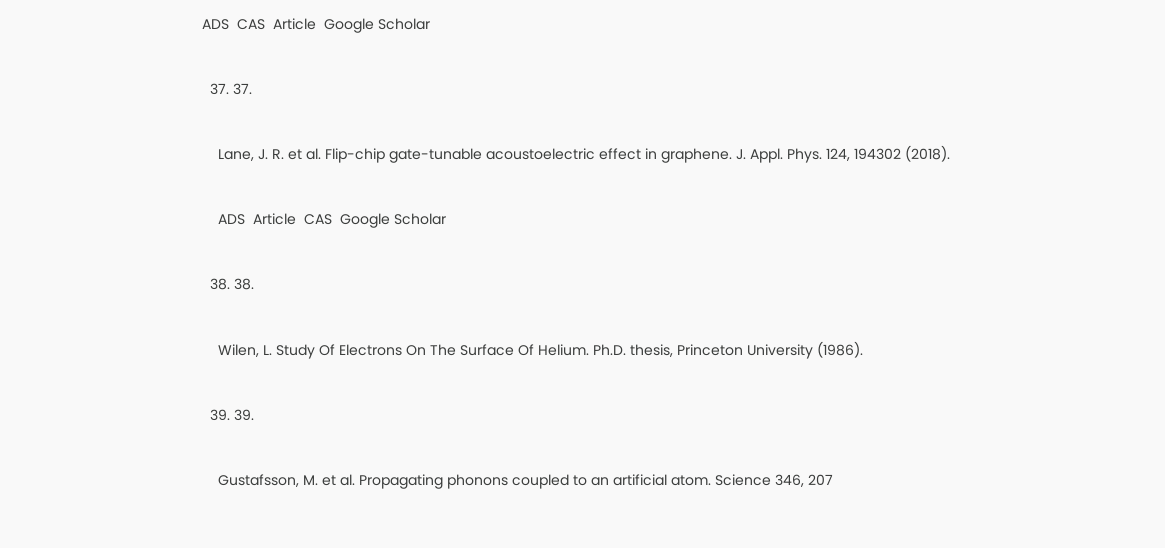ADS  CAS  Article  Google Scholar

  37. 37.

    Lane, J. R. et al. Flip-chip gate-tunable acoustoelectric effect in graphene. J. Appl. Phys. 124, 194302 (2018).

    ADS  Article  CAS  Google Scholar

  38. 38.

    Wilen, L. Study Of Electrons On The Surface Of Helium. Ph.D. thesis, Princeton University (1986).

  39. 39.

    Gustafsson, M. et al. Propagating phonons coupled to an artificial atom. Science 346, 207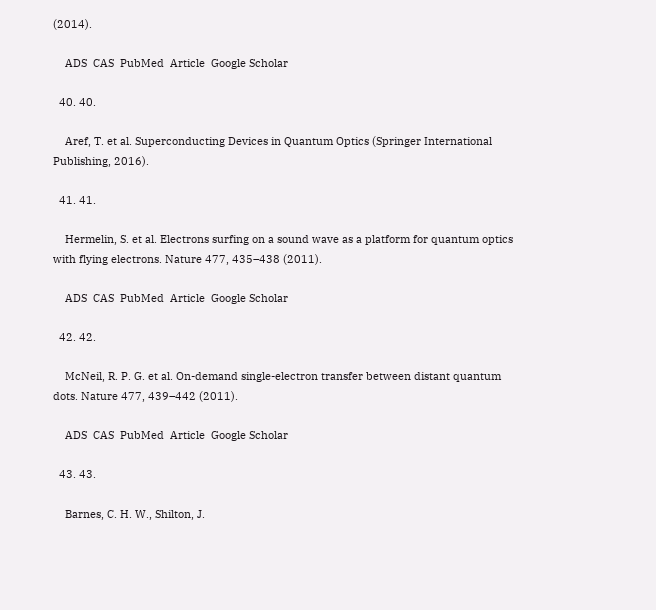(2014).

    ADS  CAS  PubMed  Article  Google Scholar

  40. 40.

    Aref, T. et al. Superconducting Devices in Quantum Optics (Springer International Publishing, 2016).

  41. 41.

    Hermelin, S. et al. Electrons surfing on a sound wave as a platform for quantum optics with flying electrons. Nature 477, 435–438 (2011).

    ADS  CAS  PubMed  Article  Google Scholar

  42. 42.

    McNeil, R. P. G. et al. On-demand single-electron transfer between distant quantum dots. Nature 477, 439–442 (2011).

    ADS  CAS  PubMed  Article  Google Scholar

  43. 43.

    Barnes, C. H. W., Shilton, J.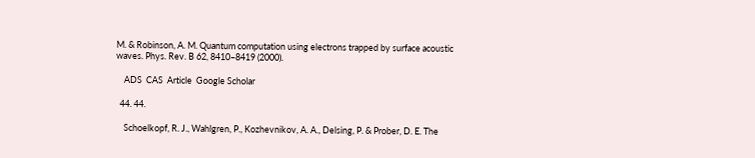M. & Robinson, A. M. Quantum computation using electrons trapped by surface acoustic waves. Phys. Rev. B 62, 8410–8419 (2000).

    ADS  CAS  Article  Google Scholar

  44. 44.

    Schoelkopf, R. J., Wahlgren, P., Kozhevnikov, A. A., Delsing, P. & Prober, D. E. The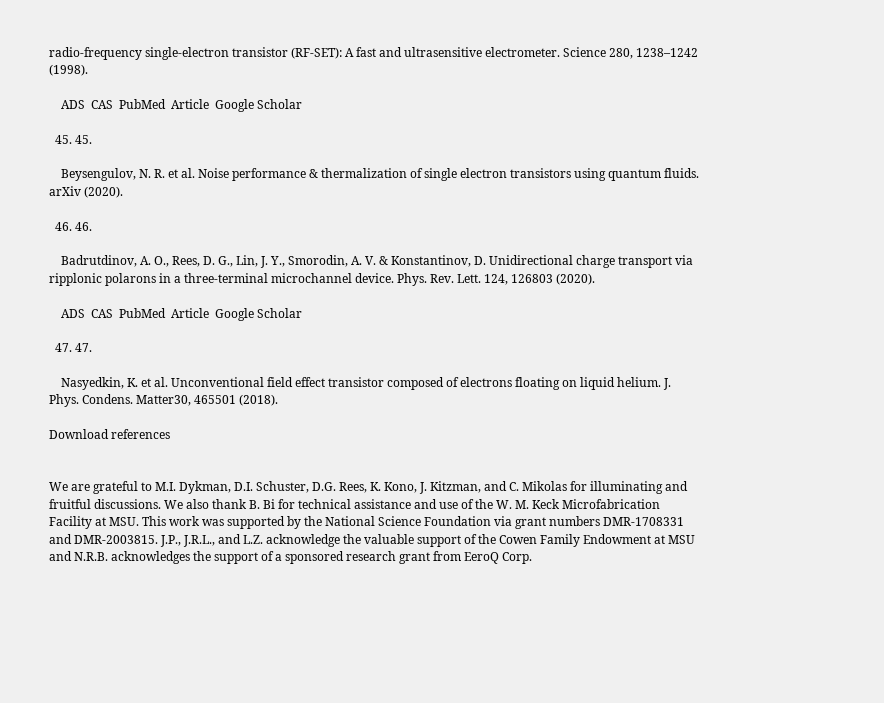radio-frequency single-electron transistor (RF-SET): A fast and ultrasensitive electrometer. Science 280, 1238–1242 (1998).

    ADS  CAS  PubMed  Article  Google Scholar

  45. 45.

    Beysengulov, N. R. et al. Noise performance & thermalization of single electron transistors using quantum fluids. arXiv (2020).

  46. 46.

    Badrutdinov, A. O., Rees, D. G., Lin, J. Y., Smorodin, A. V. & Konstantinov, D. Unidirectional charge transport via ripplonic polarons in a three-terminal microchannel device. Phys. Rev. Lett. 124, 126803 (2020).

    ADS  CAS  PubMed  Article  Google Scholar

  47. 47.

    Nasyedkin, K. et al. Unconventional field effect transistor composed of electrons floating on liquid helium. J. Phys. Condens. Matter30, 465501 (2018).

Download references


We are grateful to M.I. Dykman, D.I. Schuster, D.G. Rees, K. Kono, J. Kitzman, and C. Mikolas for illuminating and fruitful discussions. We also thank B. Bi for technical assistance and use of the W. M. Keck Microfabrication Facility at MSU. This work was supported by the National Science Foundation via grant numbers DMR-1708331 and DMR-2003815. J.P., J.R.L., and L.Z. acknowledge the valuable support of the Cowen Family Endowment at MSU and N.R.B. acknowledges the support of a sponsored research grant from EeroQ Corp.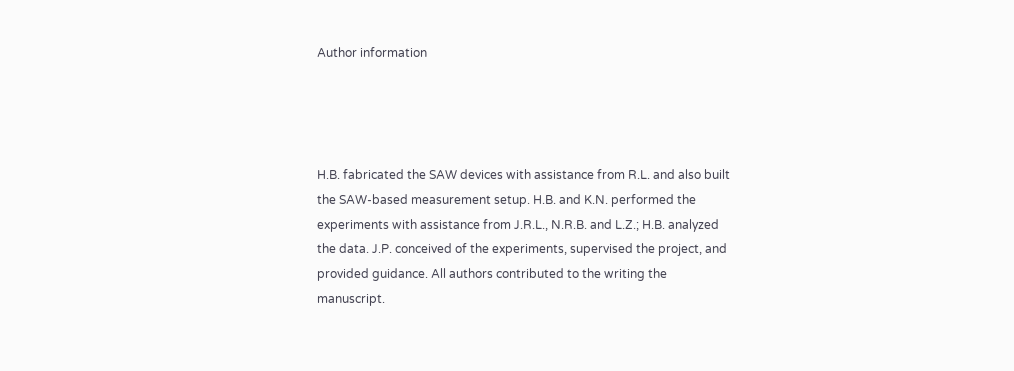Author information




H.B. fabricated the SAW devices with assistance from R.L. and also built the SAW-based measurement setup. H.B. and K.N. performed the experiments with assistance from J.R.L., N.R.B. and L.Z.; H.B. analyzed the data. J.P. conceived of the experiments, supervised the project, and provided guidance. All authors contributed to the writing the manuscript.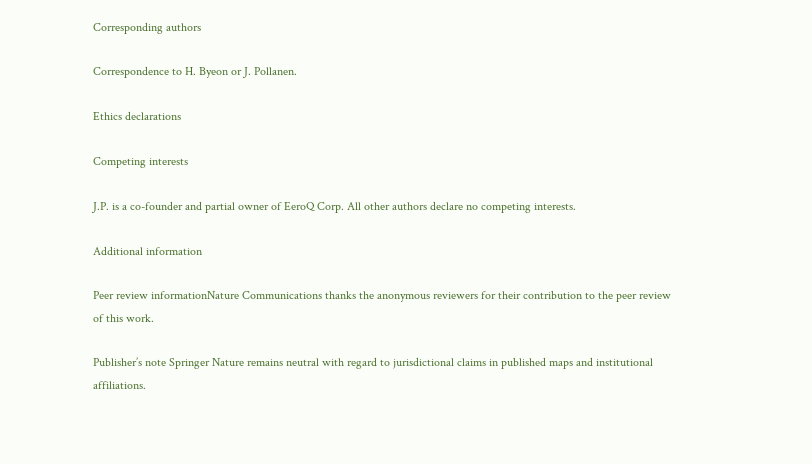Corresponding authors

Correspondence to H. Byeon or J. Pollanen.

Ethics declarations

Competing interests

J.P. is a co-founder and partial owner of EeroQ Corp. All other authors declare no competing interests.

Additional information

Peer review informationNature Communications thanks the anonymous reviewers for their contribution to the peer review of this work.

Publisher’s note Springer Nature remains neutral with regard to jurisdictional claims in published maps and institutional affiliations.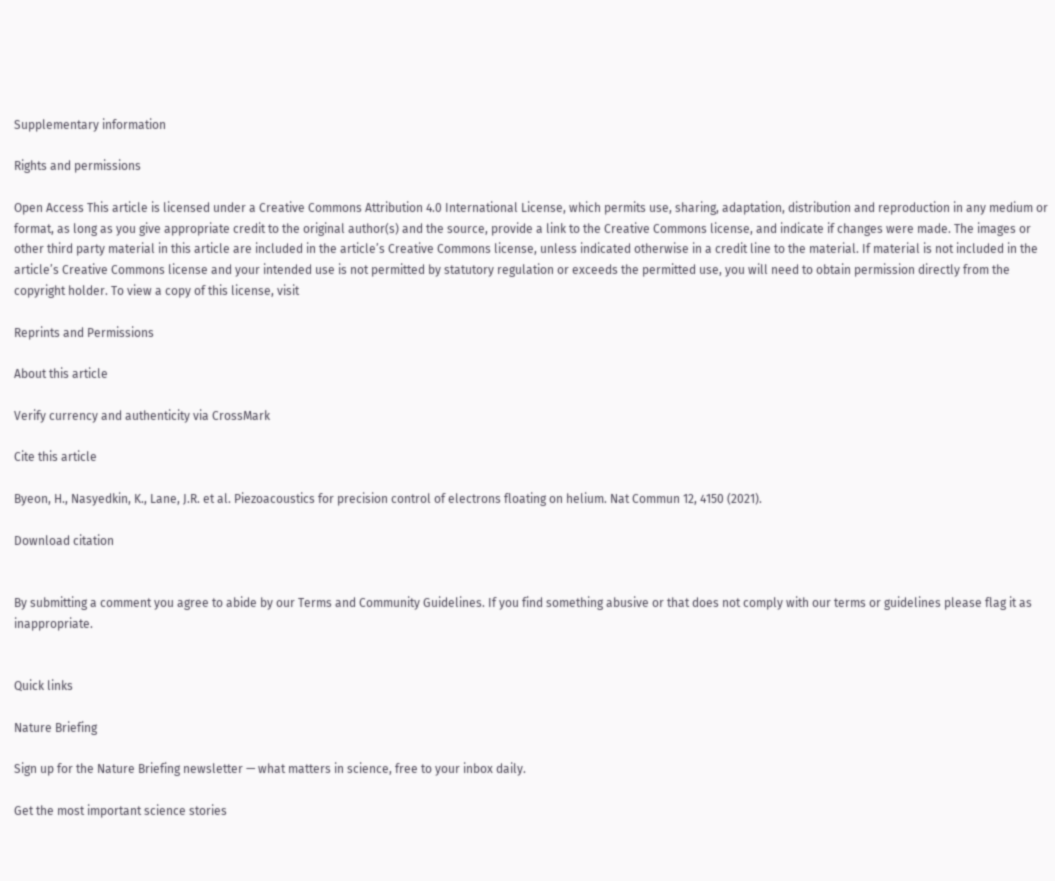Supplementary information

Rights and permissions

Open Access This article is licensed under a Creative Commons Attribution 4.0 International License, which permits use, sharing, adaptation, distribution and reproduction in any medium or format, as long as you give appropriate credit to the original author(s) and the source, provide a link to the Creative Commons license, and indicate if changes were made. The images or other third party material in this article are included in the article’s Creative Commons license, unless indicated otherwise in a credit line to the material. If material is not included in the article’s Creative Commons license and your intended use is not permitted by statutory regulation or exceeds the permitted use, you will need to obtain permission directly from the copyright holder. To view a copy of this license, visit

Reprints and Permissions

About this article

Verify currency and authenticity via CrossMark

Cite this article

Byeon, H., Nasyedkin, K., Lane, J.R. et al. Piezoacoustics for precision control of electrons floating on helium. Nat Commun 12, 4150 (2021).

Download citation


By submitting a comment you agree to abide by our Terms and Community Guidelines. If you find something abusive or that does not comply with our terms or guidelines please flag it as inappropriate.


Quick links

Nature Briefing

Sign up for the Nature Briefing newsletter — what matters in science, free to your inbox daily.

Get the most important science stories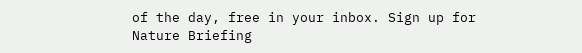of the day, free in your inbox. Sign up for Nature Briefing